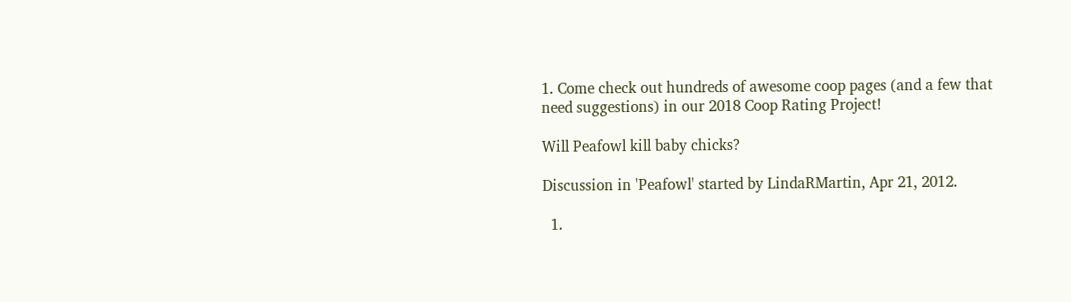1. Come check out hundreds of awesome coop pages (and a few that need suggestions) in our 2018 Coop Rating Project!

Will Peafowl kill baby chicks?

Discussion in 'Peafowl' started by LindaRMartin, Apr 21, 2012.

  1.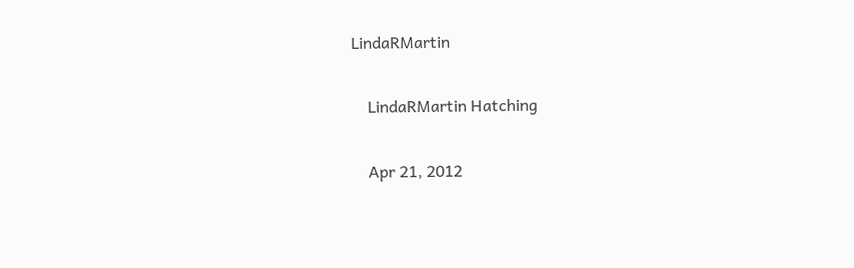LindaRMartin

    LindaRMartin Hatching

    Apr 21, 2012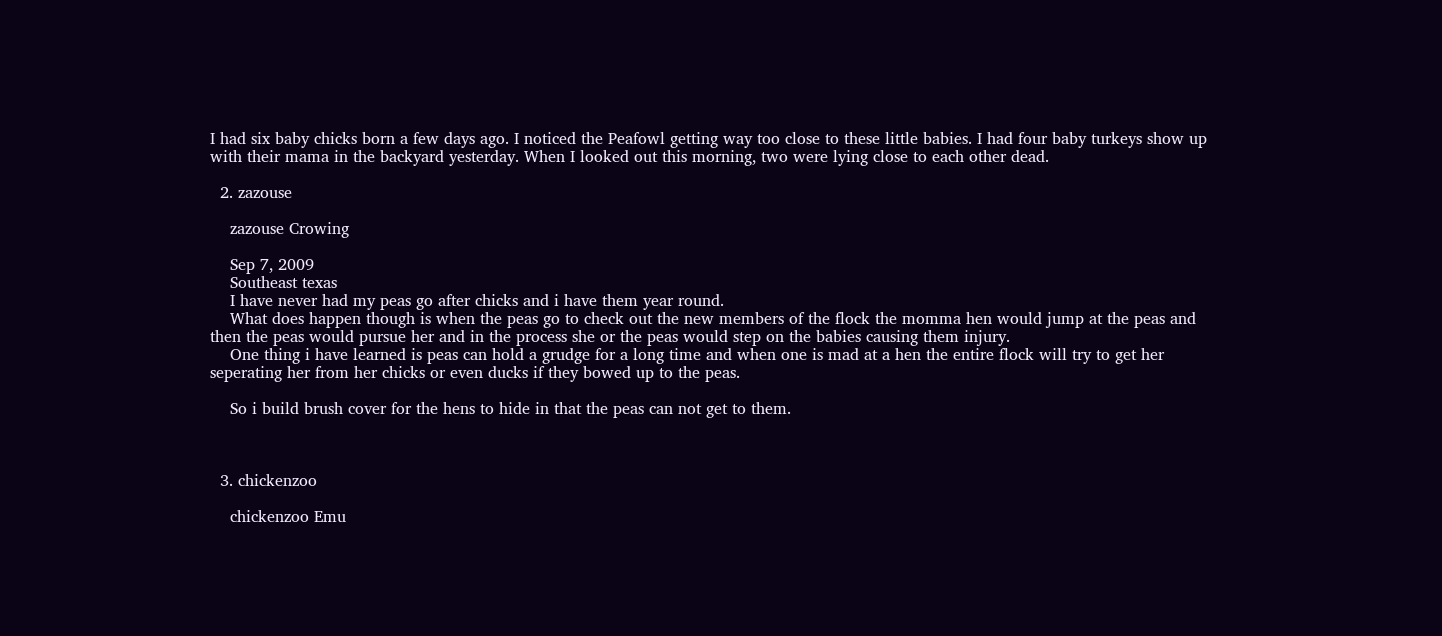I had six baby chicks born a few days ago. I noticed the Peafowl getting way too close to these little babies. I had four baby turkeys show up with their mama in the backyard yesterday. When I looked out this morning, two were lying close to each other dead.

  2. zazouse

    zazouse Crowing

    Sep 7, 2009
    Southeast texas
    I have never had my peas go after chicks and i have them year round.
    What does happen though is when the peas go to check out the new members of the flock the momma hen would jump at the peas and then the peas would pursue her and in the process she or the peas would step on the babies causing them injury.
    One thing i have learned is peas can hold a grudge for a long time and when one is mad at a hen the entire flock will try to get her seperating her from her chicks or even ducks if they bowed up to the peas.

    So i build brush cover for the hens to hide in that the peas can not get to them.



  3. chickenzoo

    chickenzoo Emu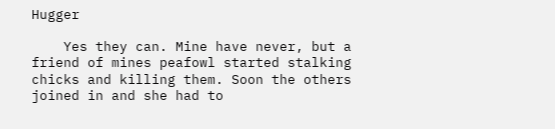Hugger

    Yes they can. Mine have never, but a friend of mines peafowl started stalking chicks and killing them. Soon the others joined in and she had to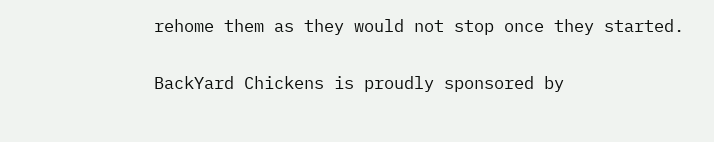rehome them as they would not stop once they started.

BackYard Chickens is proudly sponsored by